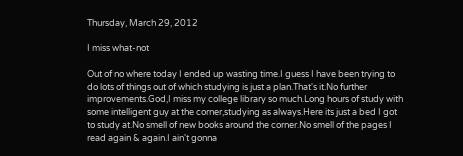Thursday, March 29, 2012

I miss what-not

Out of no where today I ended up wasting time.I guess I have been trying to do lots of things out of which studying is just a plan.That's it.No further improvements.God,I miss my college library so much.Long hours of study with some intelligent guy at the corner,studying as always.Here its just a bed I got to study at.No smell of new books around the corner.No smell of the pages I read again & again.I ain't gonna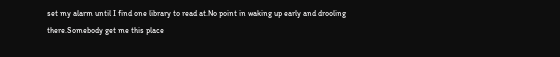set my alarm until I find one library to read at.No point in waking up early and drooling there.Somebody get me this place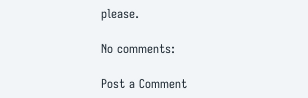please.

No comments:

Post a Comment